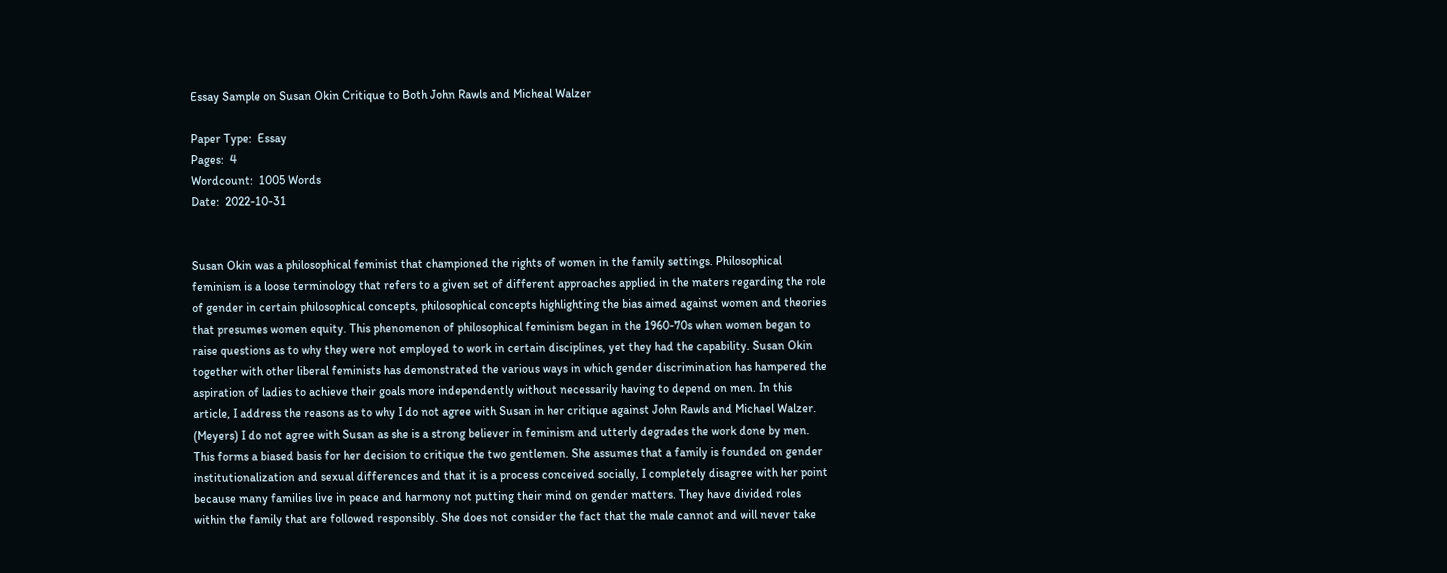Essay Sample on Susan Okin Critique to Both John Rawls and Micheal Walzer

Paper Type:  Essay
Pages:  4
Wordcount:  1005 Words
Date:  2022-10-31


Susan Okin was a philosophical feminist that championed the rights of women in the family settings. Philosophical feminism is a loose terminology that refers to a given set of different approaches applied in the maters regarding the role of gender in certain philosophical concepts, philosophical concepts highlighting the bias aimed against women and theories that presumes women equity. This phenomenon of philosophical feminism began in the 1960-70s when women began to raise questions as to why they were not employed to work in certain disciplines, yet they had the capability. Susan Okin together with other liberal feminists has demonstrated the various ways in which gender discrimination has hampered the aspiration of ladies to achieve their goals more independently without necessarily having to depend on men. In this article, I address the reasons as to why I do not agree with Susan in her critique against John Rawls and Michael Walzer. (Meyers) I do not agree with Susan as she is a strong believer in feminism and utterly degrades the work done by men. This forms a biased basis for her decision to critique the two gentlemen. She assumes that a family is founded on gender institutionalization and sexual differences and that it is a process conceived socially, I completely disagree with her point because many families live in peace and harmony not putting their mind on gender matters. They have divided roles within the family that are followed responsibly. She does not consider the fact that the male cannot and will never take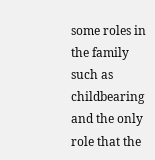some roles in the family such as childbearing and the only role that the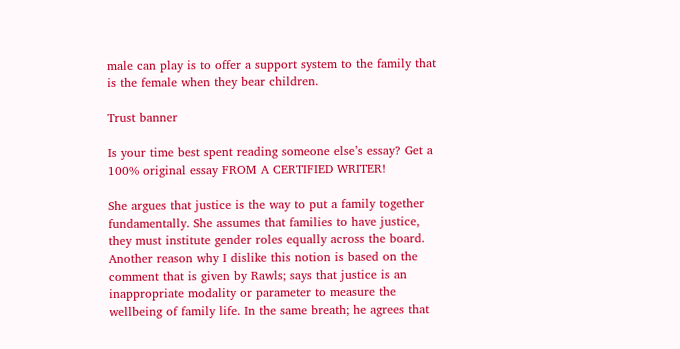male can play is to offer a support system to the family that is the female when they bear children.

Trust banner

Is your time best spent reading someone else’s essay? Get a 100% original essay FROM A CERTIFIED WRITER!

She argues that justice is the way to put a family together fundamentally. She assumes that families to have justice, they must institute gender roles equally across the board. Another reason why I dislike this notion is based on the comment that is given by Rawls; says that justice is an inappropriate modality or parameter to measure the wellbeing of family life. In the same breath; he agrees that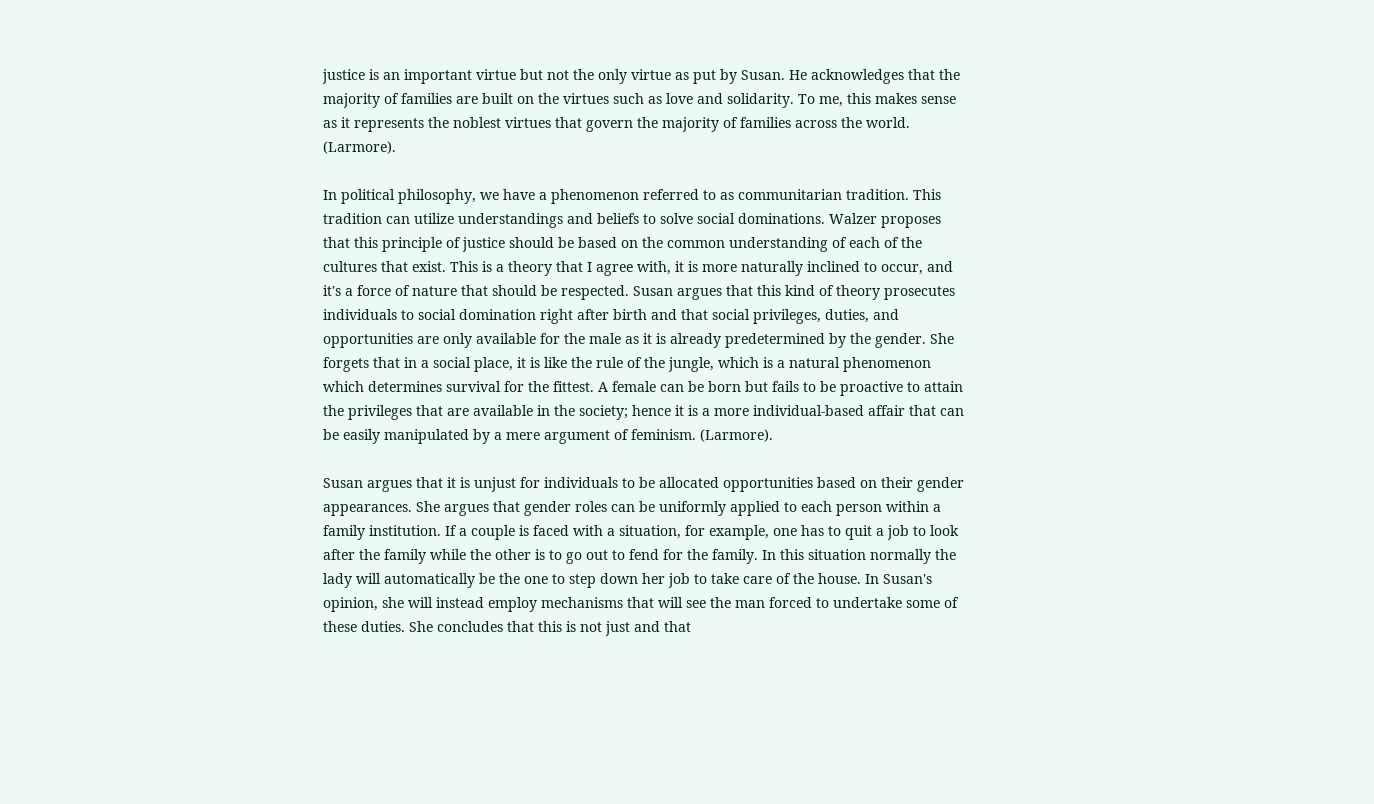justice is an important virtue but not the only virtue as put by Susan. He acknowledges that the majority of families are built on the virtues such as love and solidarity. To me, this makes sense as it represents the noblest virtues that govern the majority of families across the world. (Larmore).

In political philosophy, we have a phenomenon referred to as communitarian tradition. This tradition can utilize understandings and beliefs to solve social dominations. Walzer proposes that this principle of justice should be based on the common understanding of each of the cultures that exist. This is a theory that I agree with, it is more naturally inclined to occur, and it's a force of nature that should be respected. Susan argues that this kind of theory prosecutes individuals to social domination right after birth and that social privileges, duties, and opportunities are only available for the male as it is already predetermined by the gender. She forgets that in a social place, it is like the rule of the jungle, which is a natural phenomenon which determines survival for the fittest. A female can be born but fails to be proactive to attain the privileges that are available in the society; hence it is a more individual-based affair that can be easily manipulated by a mere argument of feminism. (Larmore).

Susan argues that it is unjust for individuals to be allocated opportunities based on their gender appearances. She argues that gender roles can be uniformly applied to each person within a family institution. If a couple is faced with a situation, for example, one has to quit a job to look after the family while the other is to go out to fend for the family. In this situation normally the lady will automatically be the one to step down her job to take care of the house. In Susan's opinion, she will instead employ mechanisms that will see the man forced to undertake some of these duties. She concludes that this is not just and that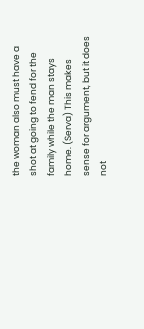the woman also must have a shot at going to fend for the family while the man stays home. (Serva) This makes sense for argument, but it does not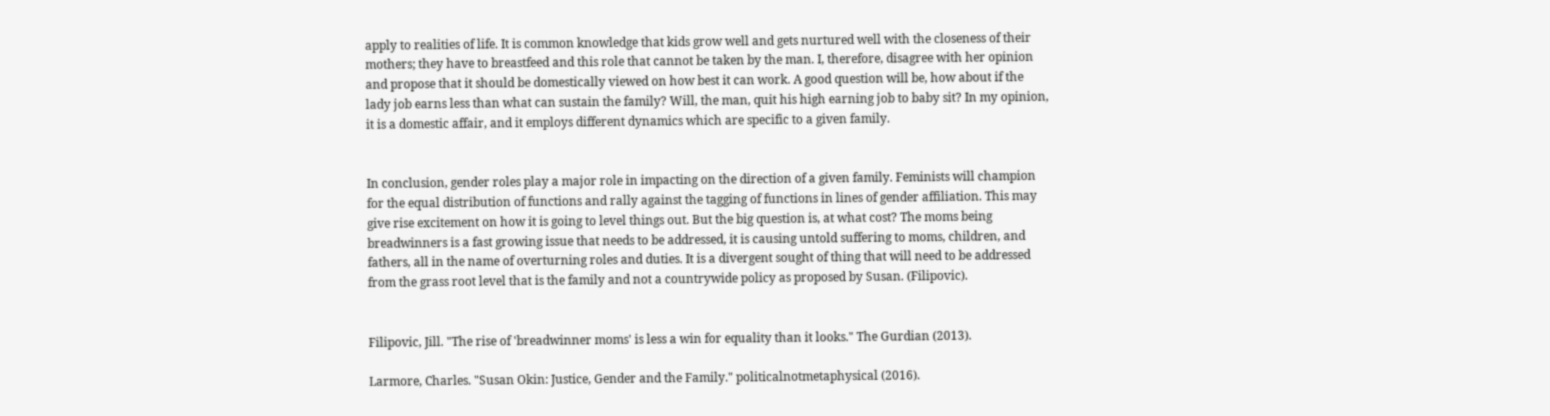apply to realities of life. It is common knowledge that kids grow well and gets nurtured well with the closeness of their mothers; they have to breastfeed and this role that cannot be taken by the man. I, therefore, disagree with her opinion and propose that it should be domestically viewed on how best it can work. A good question will be, how about if the lady job earns less than what can sustain the family? Will, the man, quit his high earning job to baby sit? In my opinion, it is a domestic affair, and it employs different dynamics which are specific to a given family.


In conclusion, gender roles play a major role in impacting on the direction of a given family. Feminists will champion for the equal distribution of functions and rally against the tagging of functions in lines of gender affiliation. This may give rise excitement on how it is going to level things out. But the big question is, at what cost? The moms being breadwinners is a fast growing issue that needs to be addressed, it is causing untold suffering to moms, children, and fathers, all in the name of overturning roles and duties. It is a divergent sought of thing that will need to be addressed from the grass root level that is the family and not a countrywide policy as proposed by Susan. (Filipovic).


Filipovic, Jill. "The rise of 'breadwinner moms' is less a win for equality than it looks." The Gurdian (2013).

Larmore, Charles. "Susan Okin: Justice, Gender and the Family." politicalnotmetaphysical (2016).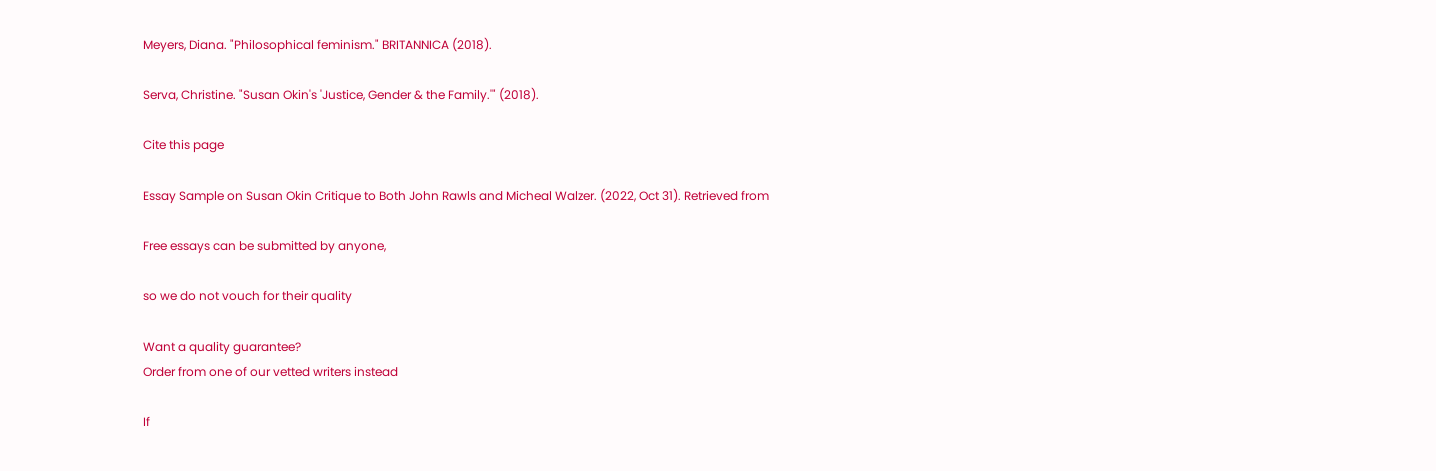Meyers, Diana. "Philosophical feminism." BRITANNICA (2018).

Serva, Christine. "Susan Okin's 'Justice, Gender & the Family.'" (2018).

Cite this page

Essay Sample on Susan Okin Critique to Both John Rawls and Micheal Walzer. (2022, Oct 31). Retrieved from

Free essays can be submitted by anyone,

so we do not vouch for their quality

Want a quality guarantee?
Order from one of our vetted writers instead

If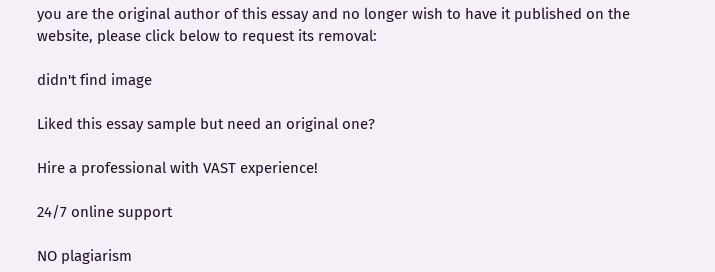you are the original author of this essay and no longer wish to have it published on the website, please click below to request its removal:

didn't find image

Liked this essay sample but need an original one?

Hire a professional with VAST experience!

24/7 online support

NO plagiarism